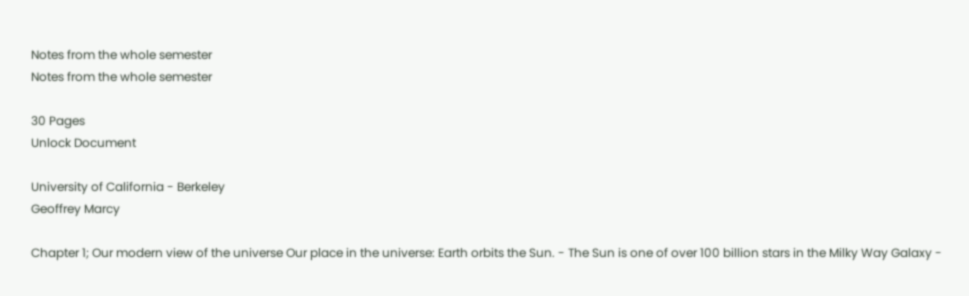Notes from the whole semester
Notes from the whole semester

30 Pages
Unlock Document

University of California - Berkeley
Geoffrey Marcy

Chapter 1; Our modern view of the universe Our place in the universe: Earth orbits the Sun. - The Sun is one of over 100 billion stars in the Milky Way Galaxy -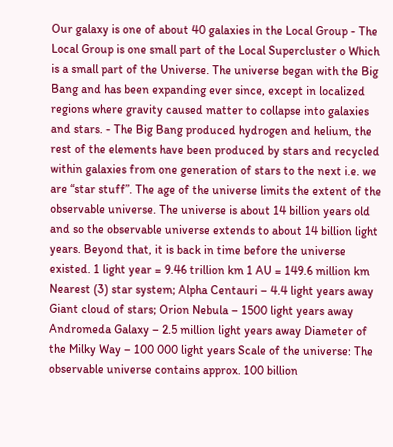Our galaxy is one of about 40 galaxies in the Local Group - The Local Group is one small part of the Local Supercluster o Which is a small part of the Universe. The universe began with the Big Bang and has been expanding ever since, except in localized regions where gravity caused matter to collapse into galaxies and stars. - The Big Bang produced hydrogen and helium, the rest of the elements have been produced by stars and recycled within galaxies from one generation of stars to the next i.e. we are “star stuff”. The age of the universe limits the extent of the observable universe. The universe is about 14 billion years old and so the observable universe extends to about 14 billion light years. Beyond that, it is back in time before the universe existed. 1 light year = 9.46 trillion km 1 AU = 149.6 million km Nearest (3) star system; Alpha Centauri – 4.4 light years away Giant cloud of stars; Orion Nebula – 1500 light years away Andromeda Galaxy – 2.5 million light years away Diameter of the Milky Way – 100 000 light years Scale of the universe: The observable universe contains approx. 100 billion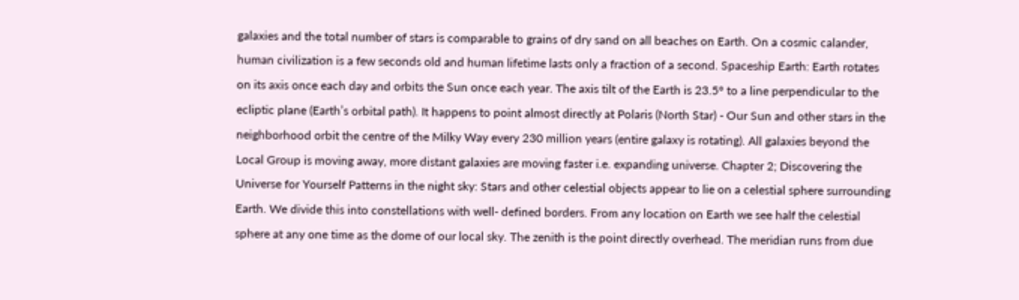galaxies and the total number of stars is comparable to grains of dry sand on all beaches on Earth. On a cosmic calander, human civilization is a few seconds old and human lifetime lasts only a fraction of a second. Spaceship Earth: Earth rotates on its axis once each day and orbits the Sun once each year. The axis tilt of the Earth is 23.5° to a line perpendicular to the ecliptic plane (Earth’s orbital path). It happens to point almost directly at Polaris (North Star) - Our Sun and other stars in the neighborhood orbit the centre of the Milky Way every 230 million years (entire galaxy is rotating). All galaxies beyond the Local Group is moving away, more distant galaxies are moving faster i.e. expanding universe. Chapter 2; Discovering the Universe for Yourself Patterns in the night sky: Stars and other celestial objects appear to lie on a celestial sphere surrounding Earth. We divide this into constellations with well- defined borders. From any location on Earth we see half the celestial sphere at any one time as the dome of our local sky. The zenith is the point directly overhead. The meridian runs from due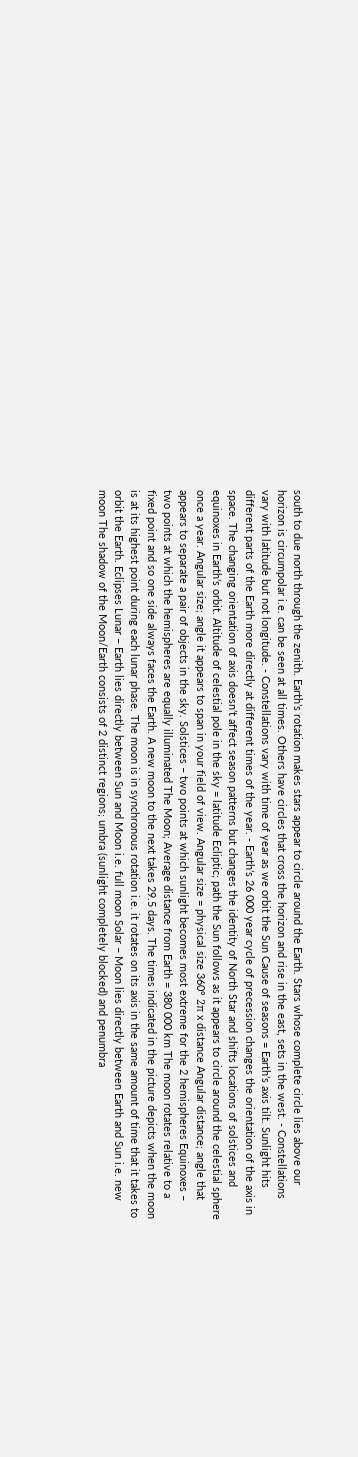south to due north through the zenith. Earth’s rotation makes stars appear to circle around the Earth. Stars whose complete circle lies above our horizon is circumpolar i.e. can be seen at all times. Others have circles that cross the horizon and rise in the east, sets in the west. - Constellations vary with latitude but not longitude. - Constellations vary with time of year as we orbit the Sun Cause of seasons = Earth’s axis tilt. Sunlight hits different parts of the Earth more directly at different times of the year. - Earth’s 26 000 year cycle of precession changes the orientation of the axis in space. The changing orientation of axis doesn’t affect season patterns but changes the identity of North Star and shifts locations of solstices and equinoxes in Earth’s orbit. Altitude of celestial pole in the sky = latitude Ecliptic; path the Sun follows as it appears to circle around the celestial sphere once a year. Angular size; angle it appears to span in your field of view. Angular size = physical size 360° 2π x distance Angular distance; angle that appears to separate a pair of objects in the sky. Solstices – two points at which sunlight becomes most extreme for the 2 hemispheres Equinoxes – two points at which the hemispheres are equally illuminated The Moon; Average distance from Earth = 380 000 km The moon rotates relative to a fixed point and so one side always faces the Earth. A new moon to the next takes 29.5 days. The times indicated in the picture depicts when the moon is at its highest point during each lunar phase. The moon is in synchronous rotation i.e. it rotates on its axis in the same amount of time that it takes to orbit the Earth. Eclipses Lunar – Earth lies directly between Sun and Moon i.e. full moon Solar – Moon lies directly between Earth and Sun i.e. new moon The shadow of the Moon/Earth consists of 2 distinct regions; umbra (sunlight completely blocked) and penumbra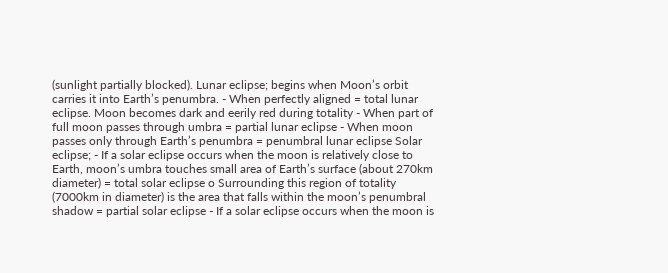(sunlight partially blocked). Lunar eclipse; begins when Moon’s orbit carries it into Earth’s penumbra. - When perfectly aligned = total lunar eclipse. Moon becomes dark and eerily red during totality - When part of full moon passes through umbra = partial lunar eclipse - When moon passes only through Earth’s penumbra = penumbral lunar eclipse Solar eclipse; - If a solar eclipse occurs when the moon is relatively close to Earth, moon’s umbra touches small area of Earth’s surface (about 270km diameter) = total solar eclipse o Surrounding this region of totality (7000km in diameter) is the area that falls within the moon’s penumbral shadow = partial solar eclipse - If a solar eclipse occurs when the moon is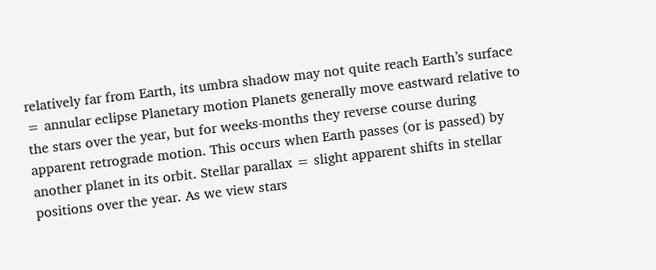relatively far from Earth, its umbra shadow may not quite reach Earth’s surface = annular eclipse Planetary motion Planets generally move eastward relative to the stars over the year, but for weeks-months they reverse course during apparent retrograde motion. This occurs when Earth passes (or is passed) by another planet in its orbit. Stellar parallax = slight apparent shifts in stellar positions over the year. As we view stars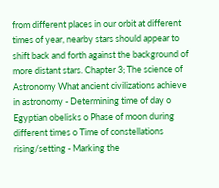from different places in our orbit at different times of year, nearby stars should appear to shift back and forth against the background of more distant stars. Chapter 3; The science of Astronomy What ancient civilizations achieve in astronomy - Determining time of day o Egyptian obelisks o Phase of moon during different times o Time of constellations rising/setting - Marking the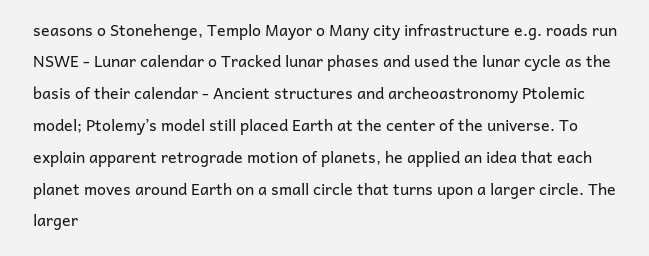seasons o Stonehenge, Templo Mayor o Many city infrastructure e.g. roads run NSWE - Lunar calendar o Tracked lunar phases and used the lunar cycle as the basis of their calendar - Ancient structures and archeoastronomy Ptolemic model; Ptolemy’s model still placed Earth at the center of the universe. To explain apparent retrograde motion of planets, he applied an idea that each planet moves around Earth on a small circle that turns upon a larger circle. The larger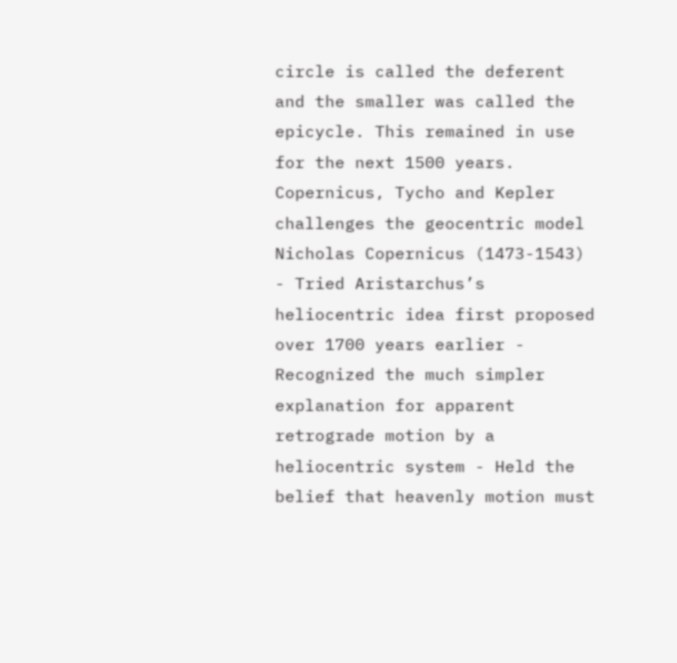circle is called the deferent and the smaller was called the epicycle. This remained in use for the next 1500 years. Copernicus, Tycho and Kepler challenges the geocentric model Nicholas Copernicus (1473-1543) - Tried Aristarchus’s heliocentric idea first proposed over 1700 years earlier - Recognized the much simpler explanation for apparent retrograde motion by a heliocentric system - Held the belief that heavenly motion must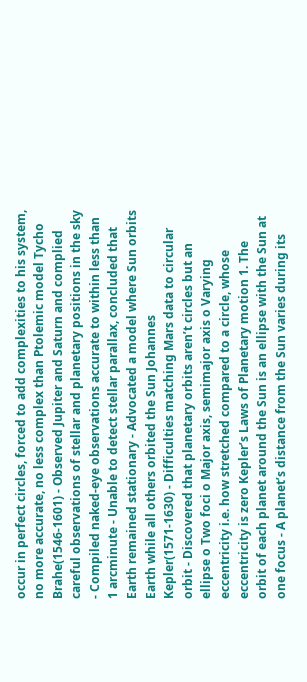occur in perfect circles, forced to add complexities to his system, no more accurate, no less complex than Ptolemic model Tycho Brahe(1546-1601) - Observed Jupiter and Saturn and complied careful observations of stellar and planetary positions in the sky - Compiled naked-eye observations accurate to within less than 1 arcminute - Unable to detect stellar parallax, concluded that Earth remained stationary - Advocated a model where Sun orbits Earth while all others orbited the Sun Johannes Kepler(1571-1630) - Difficulties matching Mars data to circular orbit - Discovered that planetary orbits aren’t circles but an ellipse o Two foci o Major axis, semimajor axis o Varying eccentricity i.e. how stretched compared to a circle, whose eccentricity is zero Kepler’s Laws of Planetary motion 1. The orbit of each planet around the Sun is an ellipse with the Sun at one focus - A planet’s distance from the Sun varies during its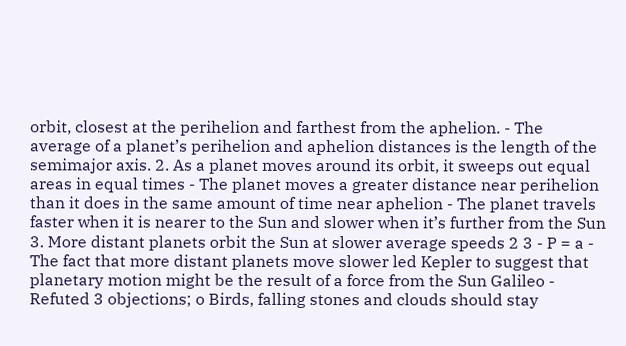orbit, closest at the perihelion and farthest from the aphelion. - The average of a planet’s perihelion and aphelion distances is the length of the semimajor axis. 2. As a planet moves around its orbit, it sweeps out equal areas in equal times - The planet moves a greater distance near perihelion than it does in the same amount of time near aphelion - The planet travels faster when it is nearer to the Sun and slower when it’s further from the Sun 3. More distant planets orbit the Sun at slower average speeds 2 3 - P = a - The fact that more distant planets move slower led Kepler to suggest that planetary motion might be the result of a force from the Sun Galileo - Refuted 3 objections; o Birds, falling stones and clouds should stay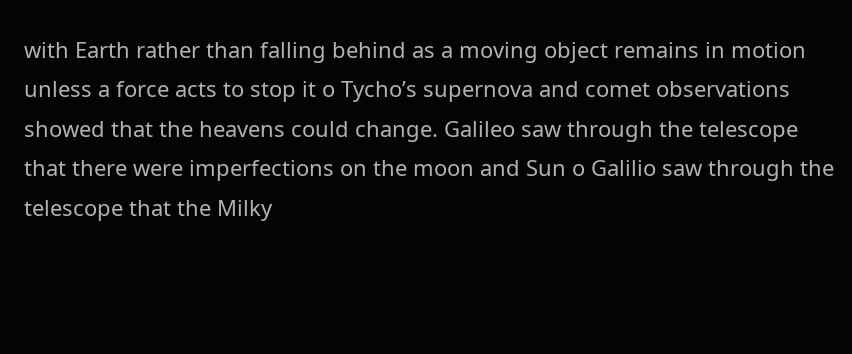with Earth rather than falling behind as a moving object remains in motion unless a force acts to stop it o Tycho’s supernova and comet observations showed that the heavens could change. Galileo saw through the telescope that there were imperfections on the moon and Sun o Galilio saw through the telescope that the Milky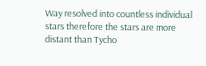Way resolved into countless individual stars therefore the stars are more distant than Tycho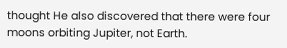thought He also discovered that there were four moons orbiting Jupiter, not Earth.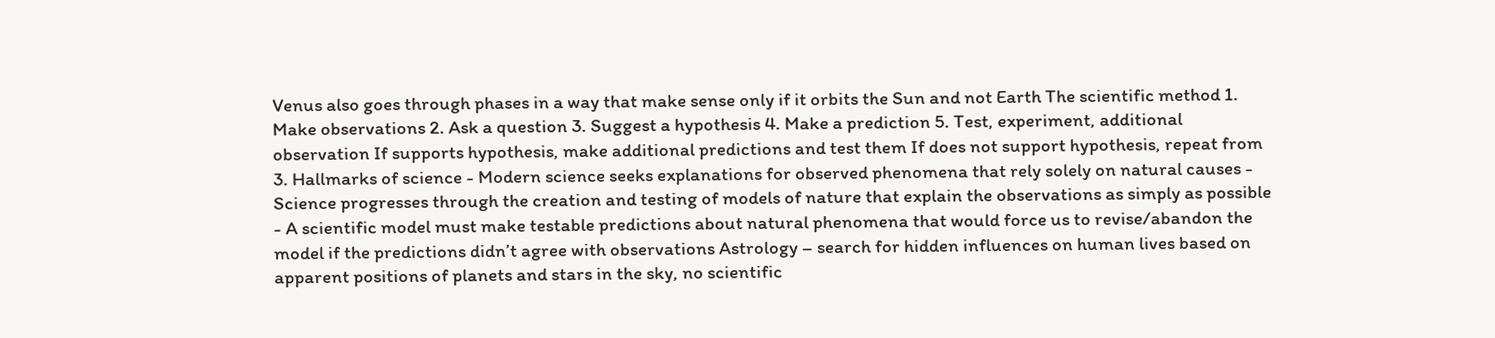Venus also goes through phases in a way that make sense only if it orbits the Sun and not Earth The scientific method 1. Make observations 2. Ask a question 3. Suggest a hypothesis 4. Make a prediction 5. Test, experiment, additional observation If supports hypothesis, make additional predictions and test them If does not support hypothesis, repeat from 3. Hallmarks of science - Modern science seeks explanations for observed phenomena that rely solely on natural causes - Science progresses through the creation and testing of models of nature that explain the observations as simply as possible - A scientific model must make testable predictions about natural phenomena that would force us to revise/abandon the model if the predictions didn’t agree with observations Astrology – search for hidden influences on human lives based on apparent positions of planets and stars in the sky, no scientific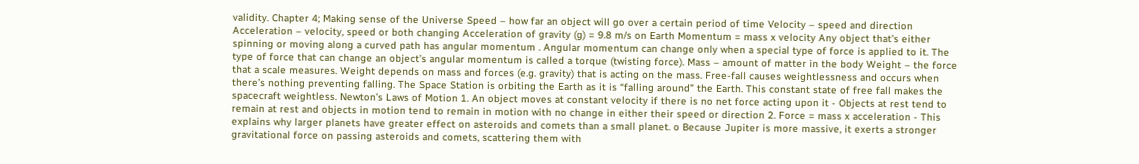validity. Chapter 4; Making sense of the Universe Speed – how far an object will go over a certain period of time Velocity – speed and direction Acceleration – velocity, speed or both changing Acceleration of gravity (g) = 9.8 m/s on Earth Momentum = mass x velocity Any object that’s either spinning or moving along a curved path has angular momentum . Angular momentum can change only when a special type of force is applied to it. The type of force that can change an object’s angular momentum is called a torque (twisting force). Mass – amount of matter in the body Weight – the force that a scale measures. Weight depends on mass and forces (e.g. gravity) that is acting on the mass. Free-fall causes weightlessness and occurs when there’s nothing preventing falling. The Space Station is orbiting the Earth as it is “falling around” the Earth. This constant state of free fall makes the spacecraft weightless. Newton’s Laws of Motion 1. An object moves at constant velocity if there is no net force acting upon it - Objects at rest tend to remain at rest and objects in motion tend to remain in motion with no change in either their speed or direction 2. Force = mass x acceleration - This explains why larger planets have greater effect on asteroids and comets than a small planet. o Because Jupiter is more massive, it exerts a stronger gravitational force on passing asteroids and comets, scattering them with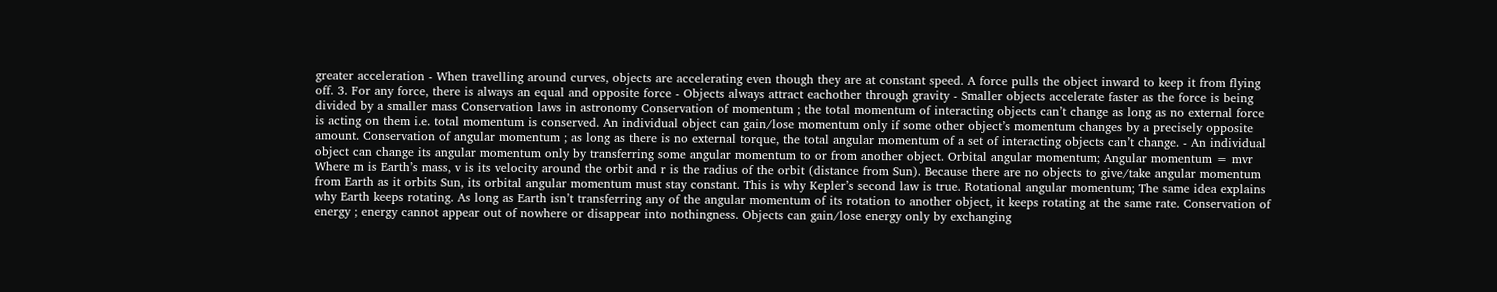greater acceleration - When travelling around curves, objects are accelerating even though they are at constant speed. A force pulls the object inward to keep it from flying off. 3. For any force, there is always an equal and opposite force - Objects always attract eachother through gravity - Smaller objects accelerate faster as the force is being divided by a smaller mass Conservation laws in astronomy Conservation of momentum ; the total momentum of interacting objects can’t change as long as no external force is acting on them i.e. total momentum is conserved. An individual object can gain/lose momentum only if some other object’s momentum changes by a precisely opposite amount. Conservation of angular momentum ; as long as there is no external torque, the total angular momentum of a set of interacting objects can’t change. - An individual object can change its angular momentum only by transferring some angular momentum to or from another object. Orbital angular momentum; Angular momentum = mvr Where m is Earth’s mass, v is its velocity around the orbit and r is the radius of the orbit (distance from Sun). Because there are no objects to give/take angular momentum from Earth as it orbits Sun, its orbital angular momentum must stay constant. This is why Kepler’s second law is true. Rotational angular momentum; The same idea explains why Earth keeps rotating. As long as Earth isn’t transferring any of the angular momentum of its rotation to another object, it keeps rotating at the same rate. Conservation of energy ; energy cannot appear out of nowhere or disappear into nothingness. Objects can gain/lose energy only by exchanging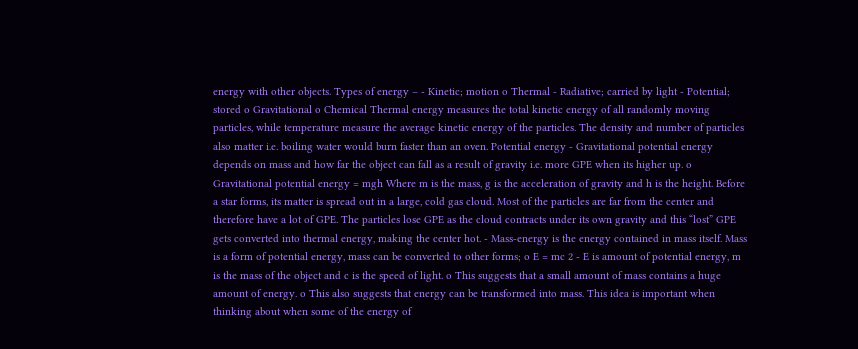energy with other objects. Types of energy – - Kinetic; motion o Thermal - Radiative; carried by light - Potential; stored o Gravitational o Chemical Thermal energy measures the total kinetic energy of all randomly moving particles, while temperature measure the average kinetic energy of the particles. The density and number of particles also matter i.e. boiling water would burn faster than an oven. Potential energy - Gravitational potential energy depends on mass and how far the object can fall as a result of gravity i.e. more GPE when its higher up. o Gravitational potential energy = mgh Where m is the mass, g is the acceleration of gravity and h is the height. Before a star forms, its matter is spread out in a large, cold gas cloud. Most of the particles are far from the center and therefore have a lot of GPE. The particles lose GPE as the cloud contracts under its own gravity and this “lost” GPE gets converted into thermal energy, making the center hot. - Mass-energy is the energy contained in mass itself. Mass is a form of potential energy, mass can be converted to other forms; o E = mc 2 - E is amount of potential energy, m is the mass of the object and c is the speed of light. o This suggests that a small amount of mass contains a huge amount of energy. o This also suggests that energy can be transformed into mass. This idea is important when thinking about when some of the energy of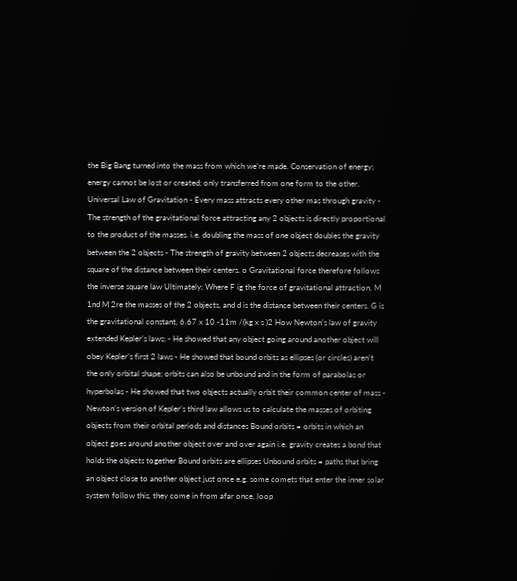the Big Bang turned into the mass from which we’re made. Conservation of energy; energy cannot be lost or created; only transferred from one form to the other. Universal Law of Gravitation - Every mass attracts every other mas through gravity - The strength of the gravitational force attracting any 2 objects is directly proportional to the product of the masses. i.e. doubling the mass of one object doubles the gravity between the 2 objects - The strength of gravity between 2 objects decreases with the square of the distance between their centers. o Gravitational force therefore follows the inverse square law Ultimately; Where F ig the force of gravitational attraction, M 1nd M 2re the masses of the 2 objects, and d is the distance between their centers. G is the gravitational constant, 6.67 x 10 -11m /(kg x s )2 How Newton’s law of gravity extended Kepler’s laws; - He showed that any object going around another object will obey Kepler’s first 2 laws - He showed that bound orbits as ellipses (or circles) aren’t the only orbital shape; orbits can also be unbound and in the form of parabolas or hyperbolas - He showed that two objects actually orbit their common center of mass - Newton’s version of Kepler’s third law allows us to calculate the masses of orbiting objects from their orbital periods and distances Bound orbits = orbits in which an object goes around another object over and over again i.e. gravity creates a bond that holds the objects together Bound orbits are ellipses Unbound orbits = paths that bring an object close to another object just once e.g. some comets that enter the inner solar system follow this, they come in from afar once, loop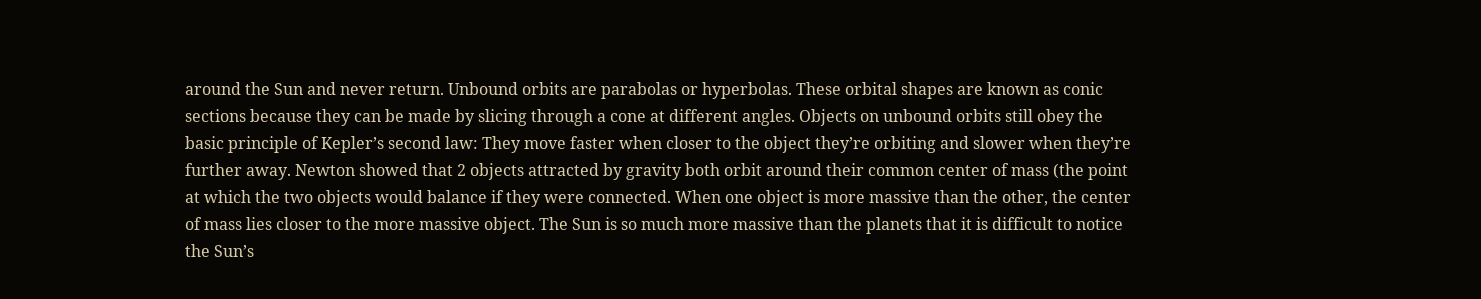around the Sun and never return. Unbound orbits are parabolas or hyperbolas. These orbital shapes are known as conic sections because they can be made by slicing through a cone at different angles. Objects on unbound orbits still obey the basic principle of Kepler’s second law: They move faster when closer to the object they’re orbiting and slower when they’re further away. Newton showed that 2 objects attracted by gravity both orbit around their common center of mass (the point at which the two objects would balance if they were connected. When one object is more massive than the other, the center of mass lies closer to the more massive object. The Sun is so much more massive than the planets that it is difficult to notice the Sun’s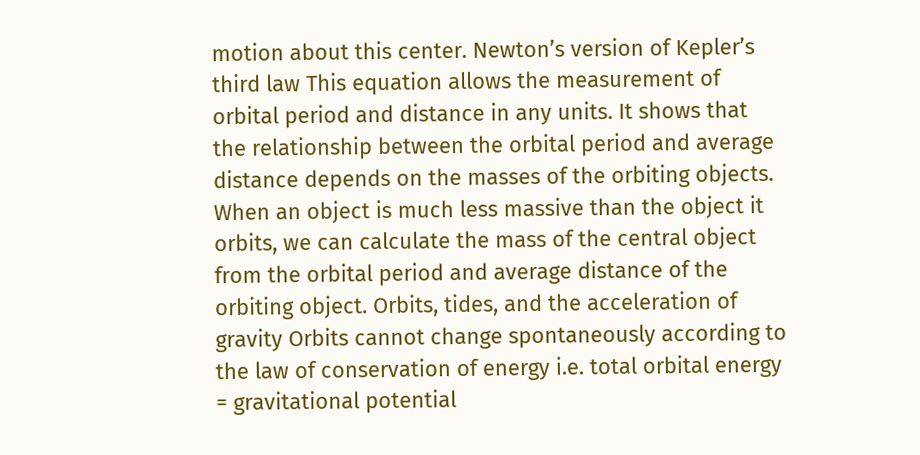motion about this center. Newton’s version of Kepler’s third law This equation allows the measurement of orbital period and distance in any units. It shows that the relationship between the orbital period and average distance depends on the masses of the orbiting objects. When an object is much less massive than the object it orbits, we can calculate the mass of the central object from the orbital period and average distance of the orbiting object. Orbits, tides, and the acceleration of gravity Orbits cannot change spontaneously according to the law of conservation of energy i.e. total orbital energy = gravitational potential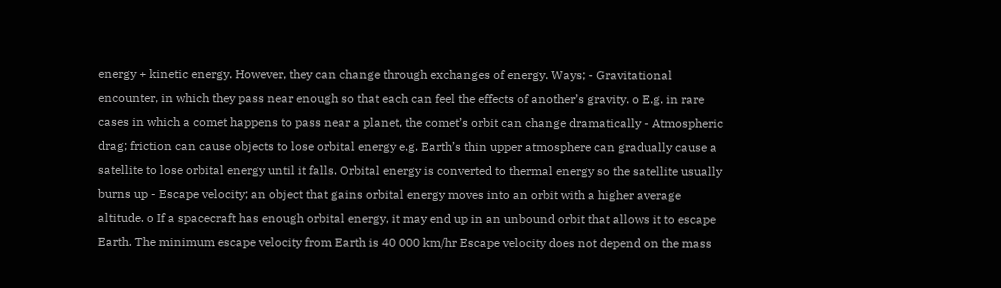energy + kinetic energy. However, they can change through exchanges of energy. Ways; - Gravitational encounter, in which they pass near enough so that each can feel the effects of another’s gravity. o E.g. in rare cases in which a comet happens to pass near a planet, the comet’s orbit can change dramatically - Atmospheric drag; friction can cause objects to lose orbital energy e.g. Earth’s thin upper atmosphere can gradually cause a satellite to lose orbital energy until it falls. Orbital energy is converted to thermal energy so the satellite usually burns up - Escape velocity; an object that gains orbital energy moves into an orbit with a higher average altitude. o If a spacecraft has enough orbital energy, it may end up in an unbound orbit that allows it to escape Earth. The minimum escape velocity from Earth is 40 000 km/hr Escape velocity does not depend on the mass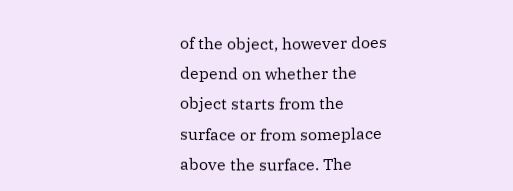of the object, however does depend on whether the object starts from the surface or from someplace above the surface. The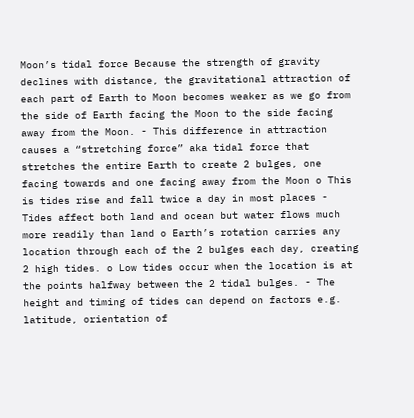Moon’s tidal force Because the strength of gravity declines with distance, the gravitational attraction of each part of Earth to Moon becomes weaker as we go from the side of Earth facing the Moon to the side facing away from the Moon. - This difference in attraction causes a “stretching force” aka tidal force that stretches the entire Earth to create 2 bulges, one facing towards and one facing away from the Moon o This is tides rise and fall twice a day in most places - Tides affect both land and ocean but water flows much more readily than land o Earth’s rotation carries any location through each of the 2 bulges each day, creating 2 high tides. o Low tides occur when the location is at the points halfway between the 2 tidal bulges. - The height and timing of tides can depend on factors e.g. latitude, orientation of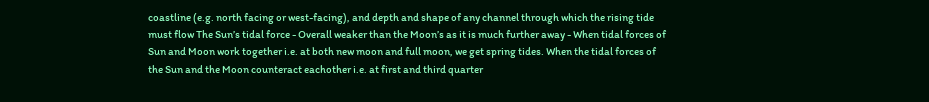coastline (e.g. north facing or west-facing), and depth and shape of any channel through which the rising tide must flow The Sun’s tidal force - Overall weaker than the Moon’s as it is much further away - When tidal forces of Sun and Moon work together i.e. at both new moon and full moon, we get spring tides. When the tidal forces of the Sun and the Moon counteract eachother i.e. at first and third quarter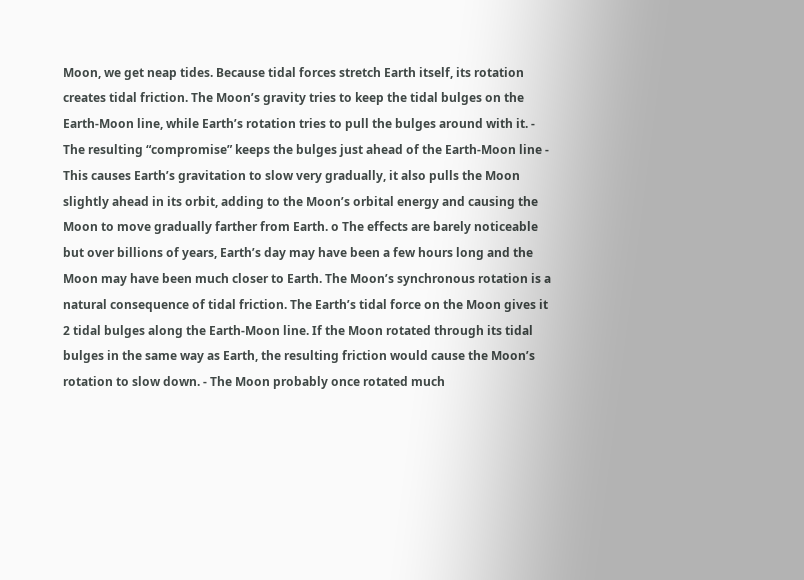Moon, we get neap tides. Because tidal forces stretch Earth itself, its rotation creates tidal friction. The Moon’s gravity tries to keep the tidal bulges on the Earth-Moon line, while Earth’s rotation tries to pull the bulges around with it. - The resulting “compromise” keeps the bulges just ahead of the Earth-Moon line - This causes Earth’s gravitation to slow very gradually, it also pulls the Moon slightly ahead in its orbit, adding to the Moon’s orbital energy and causing the Moon to move gradually farther from Earth. o The effects are barely noticeable but over billions of years, Earth’s day may have been a few hours long and the Moon may have been much closer to Earth. The Moon’s synchronous rotation is a natural consequence of tidal friction. The Earth’s tidal force on the Moon gives it 2 tidal bulges along the Earth-Moon line. If the Moon rotated through its tidal bulges in the same way as Earth, the resulting friction would cause the Moon’s rotation to slow down. - The Moon probably once rotated much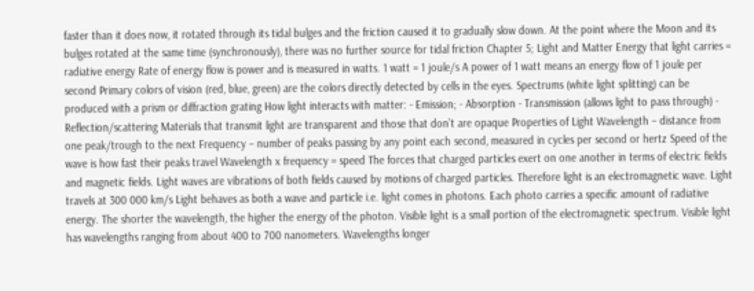faster than it does now, it rotated through its tidal bulges and the friction caused it to gradually slow down. At the point where the Moon and its bulges rotated at the same time (synchronously), there was no further source for tidal friction Chapter 5; Light and Matter Energy that light carries = radiative energy Rate of energy flow is power and is measured in watts. 1 watt = 1 joule/s A power of 1 watt means an energy flow of 1 joule per second Primary colors of vision (red, blue, green) are the colors directly detected by cells in the eyes. Spectrums (white light splitting) can be produced with a prism or diffraction grating How light interacts with matter: - Emission; - Absorption - Transmission (allows light to pass through) - Reflection/scattering Materials that transmit light are transparent and those that don’t are opaque Properties of Light Wavelength – distance from one peak/trough to the next Frequency – number of peaks passing by any point each second, measured in cycles per second or hertz Speed of the wave is how fast their peaks travel Wavelength x frequency = speed The forces that charged particles exert on one another in terms of electric fields and magnetic fields. Light waves are vibrations of both fields caused by motions of charged particles. Therefore light is an electromagnetic wave. Light travels at 300 000 km/s Light behaves as both a wave and particle i.e. light comes in photons. Each photo carries a specific amount of radiative energy. The shorter the wavelength, the higher the energy of the photon. Visible light is a small portion of the electromagnetic spectrum. Visible light has wavelengths ranging from about 400 to 700 nanometers. Wavelengths longer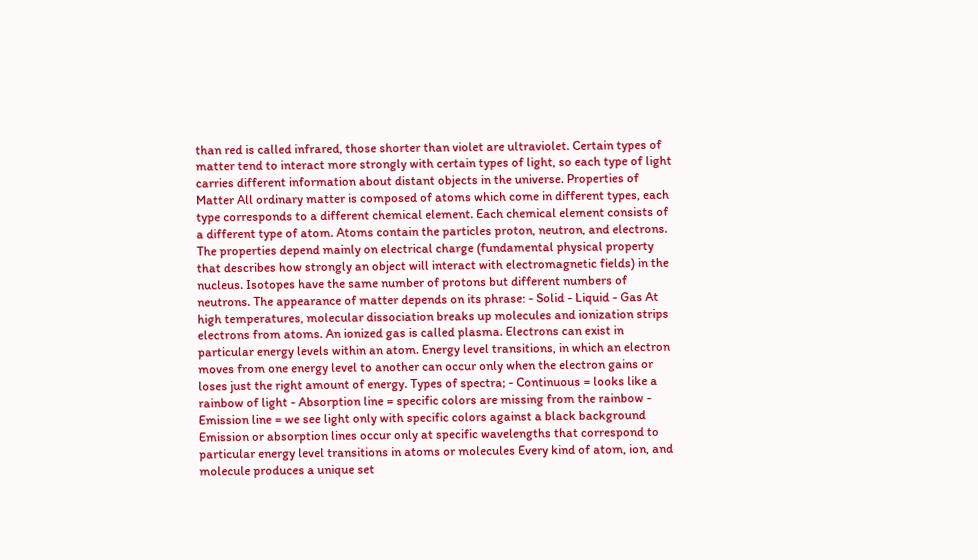than red is called infrared, those shorter than violet are ultraviolet. Certain types of matter tend to interact more strongly with certain types of light, so each type of light carries different information about distant objects in the universe. Properties of Matter All ordinary matter is composed of atoms which come in different types, each type corresponds to a different chemical element. Each chemical element consists of a different type of atom. Atoms contain the particles proton, neutron, and electrons. The properties depend mainly on electrical charge (fundamental physical property that describes how strongly an object will interact with electromagnetic fields) in the nucleus. Isotopes have the same number of protons but different numbers of neutrons. The appearance of matter depends on its phrase: - Solid - Liquid - Gas At high temperatures, molecular dissociation breaks up molecules and ionization strips electrons from atoms. An ionized gas is called plasma. Electrons can exist in particular energy levels within an atom. Energy level transitions, in which an electron moves from one energy level to another can occur only when the electron gains or loses just the right amount of energy. Types of spectra; - Continuous = looks like a rainbow of light - Absorption line = specific colors are missing from the rainbow - Emission line = we see light only with specific colors against a black background Emission or absorption lines occur only at specific wavelengths that correspond to particular energy level transitions in atoms or molecules Every kind of atom, ion, and molecule produces a unique set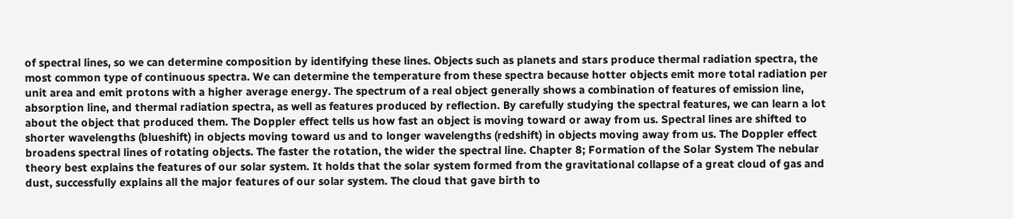of spectral lines, so we can determine composition by identifying these lines. Objects such as planets and stars produce thermal radiation spectra, the most common type of continuous spectra. We can determine the temperature from these spectra because hotter objects emit more total radiation per unit area and emit protons with a higher average energy. The spectrum of a real object generally shows a combination of features of emission line, absorption line, and thermal radiation spectra, as well as features produced by reflection. By carefully studying the spectral features, we can learn a lot about the object that produced them. The Doppler effect tells us how fast an object is moving toward or away from us. Spectral lines are shifted to shorter wavelengths (blueshift) in objects moving toward us and to longer wavelengths (redshift) in objects moving away from us. The Doppler effect broadens spectral lines of rotating objects. The faster the rotation, the wider the spectral line. Chapter 8; Formation of the Solar System The nebular theory best explains the features of our solar system. It holds that the solar system formed from the gravitational collapse of a great cloud of gas and dust, successfully explains all the major features of our solar system. The cloud that gave birth to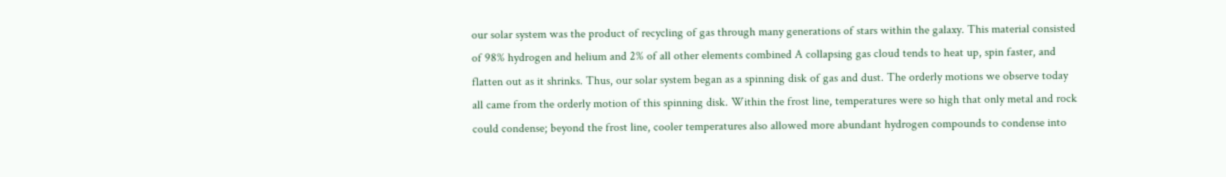our solar system was the product of recycling of gas through many generations of stars within the galaxy. This material consisted of 98% hydrogen and helium and 2% of all other elements combined A collapsing gas cloud tends to heat up, spin faster, and flatten out as it shrinks. Thus, our solar system began as a spinning disk of gas and dust. The orderly motions we observe today all came from the orderly motion of this spinning disk. Within the frost line, temperatures were so high that only metal and rock could condense; beyond the frost line, cooler temperatures also allowed more abundant hydrogen compounds to condense into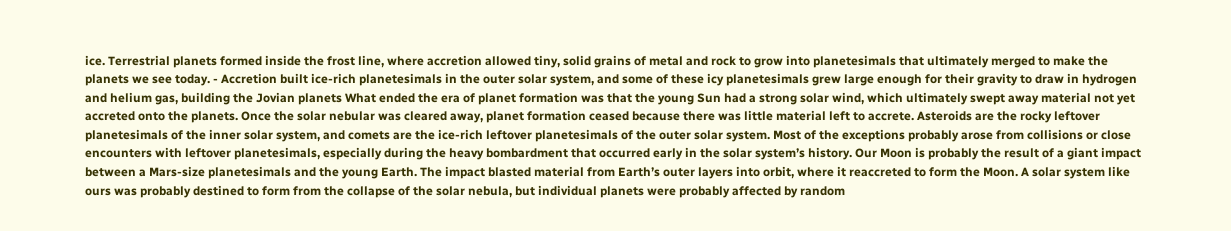ice. Terrestrial planets formed inside the frost line, where accretion allowed tiny, solid grains of metal and rock to grow into planetesimals that ultimately merged to make the planets we see today. - Accretion built ice-rich planetesimals in the outer solar system, and some of these icy planetesimals grew large enough for their gravity to draw in hydrogen and helium gas, building the Jovian planets What ended the era of planet formation was that the young Sun had a strong solar wind, which ultimately swept away material not yet accreted onto the planets. Once the solar nebular was cleared away, planet formation ceased because there was little material left to accrete. Asteroids are the rocky leftover planetesimals of the inner solar system, and comets are the ice-rich leftover planetesimals of the outer solar system. Most of the exceptions probably arose from collisions or close encounters with leftover planetesimals, especially during the heavy bombardment that occurred early in the solar system’s history. Our Moon is probably the result of a giant impact between a Mars-size planetesimals and the young Earth. The impact blasted material from Earth’s outer layers into orbit, where it reaccreted to form the Moon. A solar system like ours was probably destined to form from the collapse of the solar nebula, but individual planets were probably affected by random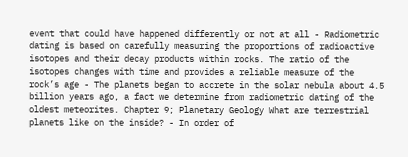event that could have happened differently or not at all - Radiometric dating is based on carefully measuring the proportions of radioactive isotopes and their decay products within rocks. The ratio of the isotopes changes with time and provides a reliable measure of the rock’s age - The planets began to accrete in the solar nebula about 4.5 billion years ago, a fact we determine from radiometric dating of the oldest meteorites. Chapter 9; Planetary Geology What are terrestrial planets like on the inside? - In order of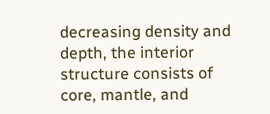decreasing density and depth, the interior structure consists of core, mantle, and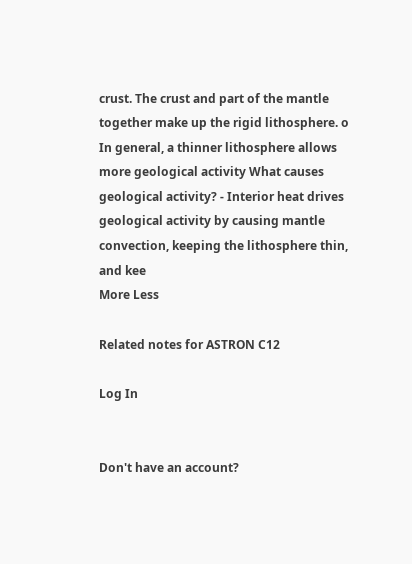crust. The crust and part of the mantle together make up the rigid lithosphere. o In general, a thinner lithosphere allows more geological activity What causes geological activity? - Interior heat drives geological activity by causing mantle convection, keeping the lithosphere thin, and kee
More Less

Related notes for ASTRON C12

Log In


Don't have an account?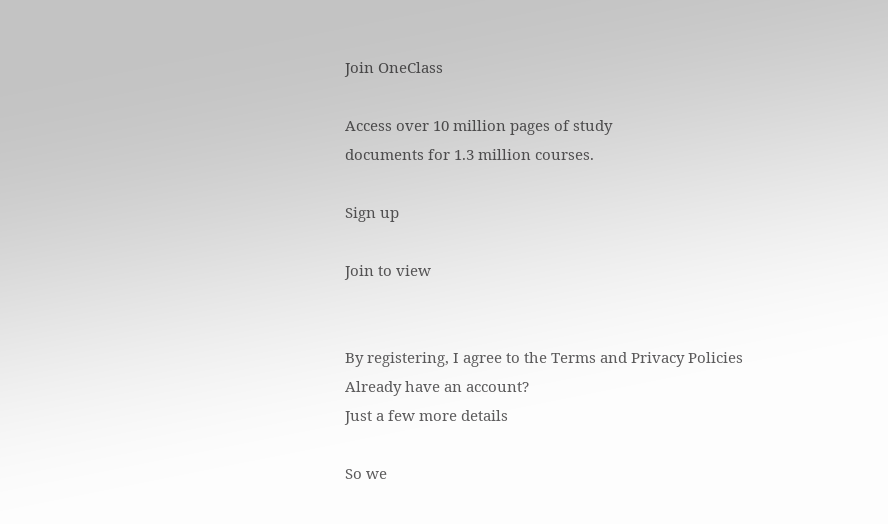Join OneClass

Access over 10 million pages of study
documents for 1.3 million courses.

Sign up

Join to view


By registering, I agree to the Terms and Privacy Policies
Already have an account?
Just a few more details

So we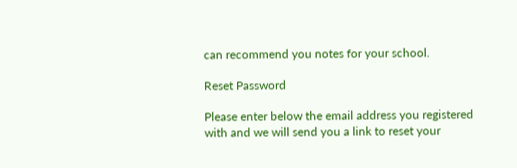can recommend you notes for your school.

Reset Password

Please enter below the email address you registered with and we will send you a link to reset your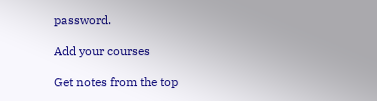password.

Add your courses

Get notes from the top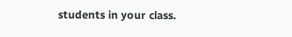students in your class.